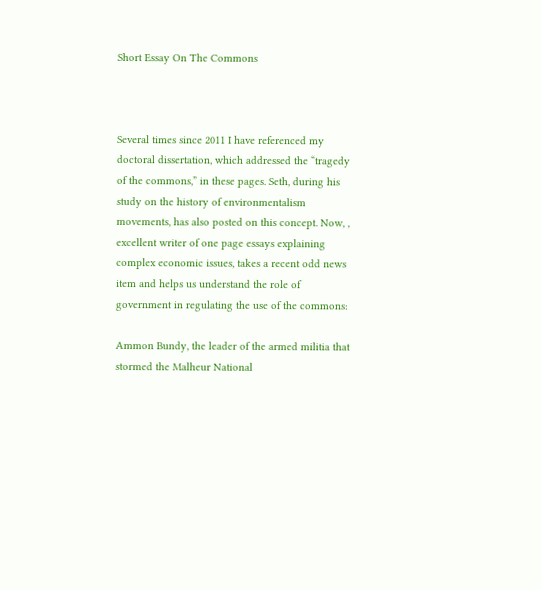Short Essay On The Commons



Several times since 2011 I have referenced my doctoral dissertation, which addressed the “tragedy of the commons,” in these pages. Seth, during his study on the history of environmentalism movements, has also posted on this concept. Now, , excellent writer of one page essays explaining complex economic issues, takes a recent odd news item and helps us understand the role of government in regulating the use of the commons:

Ammon Bundy, the leader of the armed militia that stormed the Malheur National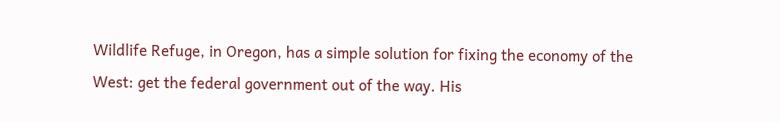Wildlife Refuge, in Oregon, has a simple solution for fixing the economy of the West: get the federal government out of the way. His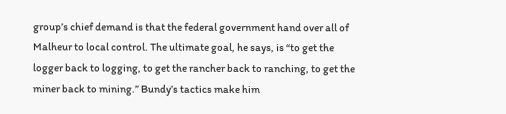group’s chief demand is that the federal government hand over all of Malheur to local control. The ultimate goal, he says, is “to get the logger back to logging, to get the rancher back to ranching, to get the miner back to mining.” Bundy’s tactics make him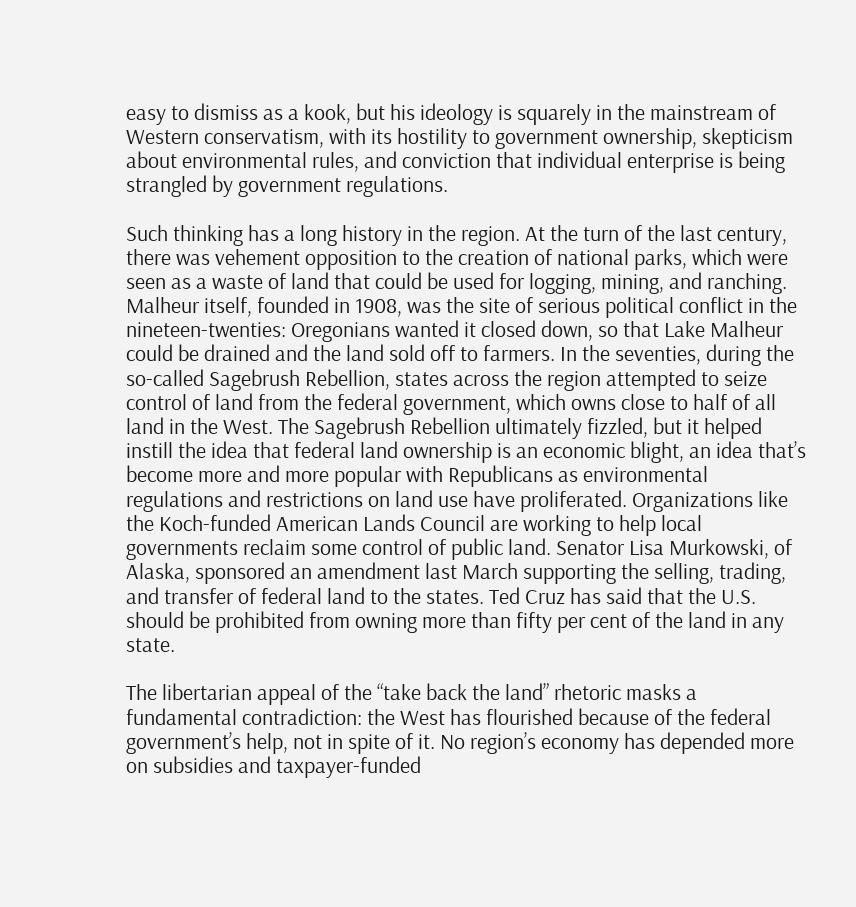easy to dismiss as a kook, but his ideology is squarely in the mainstream of Western conservatism, with its hostility to government ownership, skepticism about environmental rules, and conviction that individual enterprise is being strangled by government regulations.

Such thinking has a long history in the region. At the turn of the last century, there was vehement opposition to the creation of national parks, which were seen as a waste of land that could be used for logging, mining, and ranching. Malheur itself, founded in 1908, was the site of serious political conflict in the nineteen-twenties: Oregonians wanted it closed down, so that Lake Malheur could be drained and the land sold off to farmers. In the seventies, during the so-called Sagebrush Rebellion, states across the region attempted to seize control of land from the federal government, which owns close to half of all land in the West. The Sagebrush Rebellion ultimately fizzled, but it helped instill the idea that federal land ownership is an economic blight, an idea that’s become more and more popular with Republicans as environmental regulations and restrictions on land use have proliferated. Organizations like the Koch-funded American Lands Council are working to help local governments reclaim some control of public land. Senator Lisa Murkowski, of Alaska, sponsored an amendment last March supporting the selling, trading, and transfer of federal land to the states. Ted Cruz has said that the U.S. should be prohibited from owning more than fifty per cent of the land in any state.

The libertarian appeal of the “take back the land” rhetoric masks a fundamental contradiction: the West has flourished because of the federal government’s help, not in spite of it. No region’s economy has depended more on subsidies and taxpayer-funded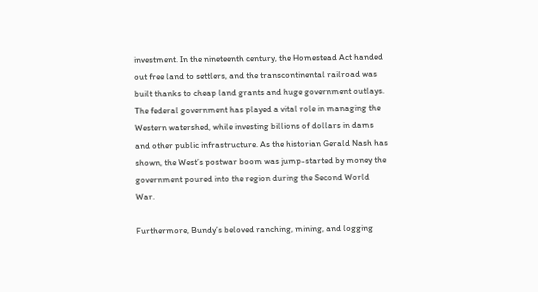investment. In the nineteenth century, the Homestead Act handed out free land to settlers, and the transcontinental railroad was built thanks to cheap land grants and huge government outlays. The federal government has played a vital role in managing the Western watershed, while investing billions of dollars in dams and other public infrastructure. As the historian Gerald Nash has shown, the West’s postwar boom was jump-started by money the government poured into the region during the Second World War.

Furthermore, Bundy’s beloved ranching, mining, and logging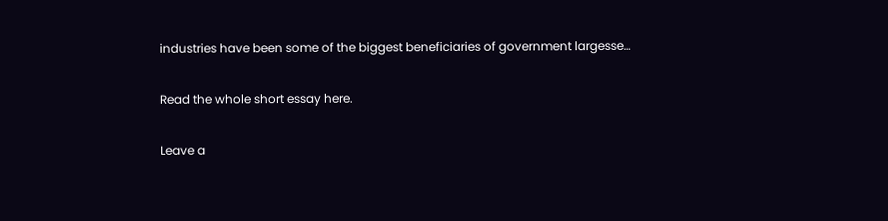industries have been some of the biggest beneficiaries of government largesse…

Read the whole short essay here.

Leave a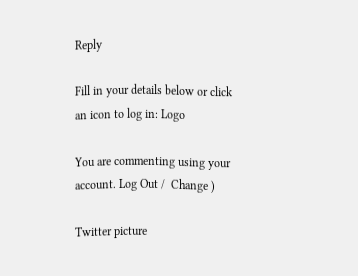Reply

Fill in your details below or click an icon to log in: Logo

You are commenting using your account. Log Out /  Change )

Twitter picture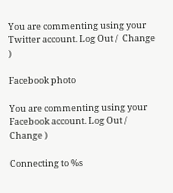You are commenting using your Twitter account. Log Out /  Change )

Facebook photo

You are commenting using your Facebook account. Log Out /  Change )

Connecting to %s